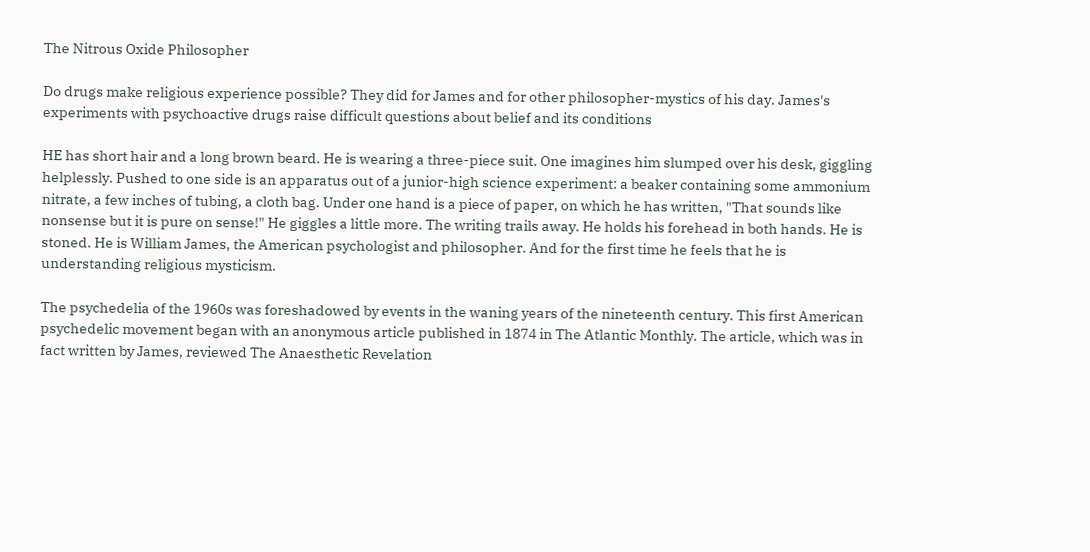The Nitrous Oxide Philosopher

Do drugs make religious experience possible? They did for James and for other philosopher-mystics of his day. James's experiments with psychoactive drugs raise difficult questions about belief and its conditions

HE has short hair and a long brown beard. He is wearing a three-piece suit. One imagines him slumped over his desk, giggling helplessly. Pushed to one side is an apparatus out of a junior-high science experiment: a beaker containing some ammonium nitrate, a few inches of tubing, a cloth bag. Under one hand is a piece of paper, on which he has written, "That sounds like nonsense but it is pure on sense!" He giggles a little more. The writing trails away. He holds his forehead in both hands. He is stoned. He is William James, the American psychologist and philosopher. And for the first time he feels that he is understanding religious mysticism.

The psychedelia of the 1960s was foreshadowed by events in the waning years of the nineteenth century. This first American psychedelic movement began with an anonymous article published in 1874 in The Atlantic Monthly. The article, which was in fact written by James, reviewed The Anaesthetic Revelation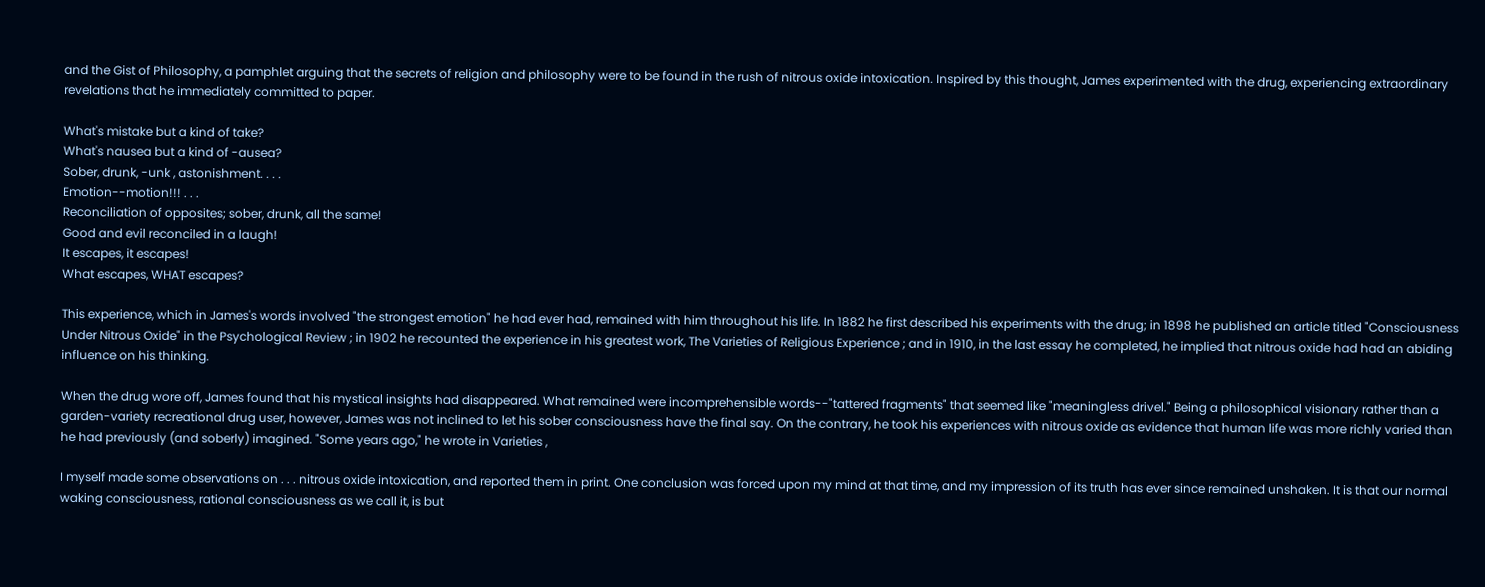and the Gist of Philosophy, a pamphlet arguing that the secrets of religion and philosophy were to be found in the rush of nitrous oxide intoxication. Inspired by this thought, James experimented with the drug, experiencing extraordinary revelations that he immediately committed to paper.

What's mistake but a kind of take?
What's nausea but a kind of -ausea?
Sober, drunk, -unk , astonishment. . . .
Emotion--motion!!! . . .
Reconciliation of opposites; sober, drunk, all the same!
Good and evil reconciled in a laugh!
It escapes, it escapes!
What escapes, WHAT escapes?

This experience, which in James's words involved "the strongest emotion" he had ever had, remained with him throughout his life. In 1882 he first described his experiments with the drug; in 1898 he published an article titled "Consciousness Under Nitrous Oxide" in the Psychological Review ; in 1902 he recounted the experience in his greatest work, The Varieties of Religious Experience ; and in 1910, in the last essay he completed, he implied that nitrous oxide had had an abiding influence on his thinking.

When the drug wore off, James found that his mystical insights had disappeared. What remained were incomprehensible words--"tattered fragments" that seemed like "meaningless drivel." Being a philosophical visionary rather than a garden-variety recreational drug user, however, James was not inclined to let his sober consciousness have the final say. On the contrary, he took his experiences with nitrous oxide as evidence that human life was more richly varied than he had previously (and soberly) imagined. "Some years ago," he wrote in Varieties ,

I myself made some observations on . . . nitrous oxide intoxication, and reported them in print. One conclusion was forced upon my mind at that time, and my impression of its truth has ever since remained unshaken. It is that our normal waking consciousness, rational consciousness as we call it, is but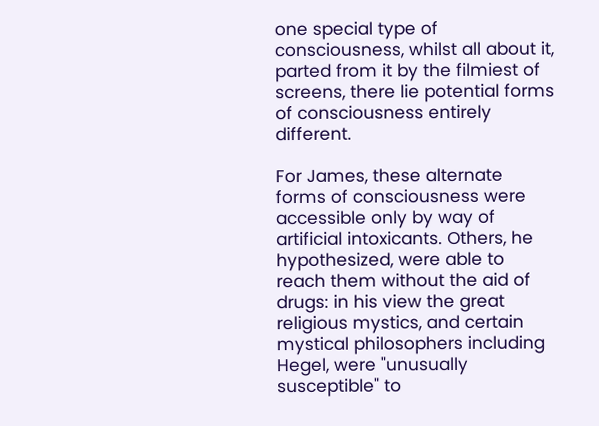one special type of consciousness, whilst all about it, parted from it by the filmiest of screens, there lie potential forms of consciousness entirely different.

For James, these alternate forms of consciousness were accessible only by way of artificial intoxicants. Others, he hypothesized, were able to reach them without the aid of drugs: in his view the great religious mystics, and certain mystical philosophers including Hegel, were "unusually susceptible" to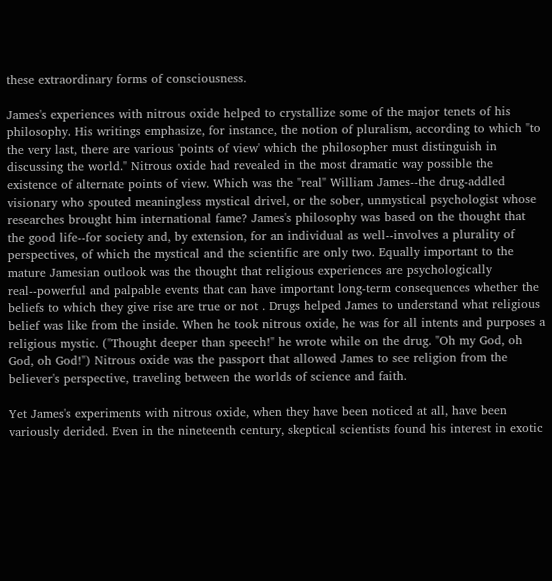these extraordinary forms of consciousness.

James's experiences with nitrous oxide helped to crystallize some of the major tenets of his philosophy. His writings emphasize, for instance, the notion of pluralism, according to which "to the very last, there are various 'points of view' which the philosopher must distinguish in discussing the world." Nitrous oxide had revealed in the most dramatic way possible the existence of alternate points of view. Which was the "real" William James--the drug-addled visionary who spouted meaningless mystical drivel, or the sober, unmystical psychologist whose researches brought him international fame? James's philosophy was based on the thought that the good life--for society and, by extension, for an individual as well--involves a plurality of perspectives, of which the mystical and the scientific are only two. Equally important to the mature Jamesian outlook was the thought that religious experiences are psychologically real--powerful and palpable events that can have important long-term consequences whether the beliefs to which they give rise are true or not . Drugs helped James to understand what religious belief was like from the inside. When he took nitrous oxide, he was for all intents and purposes a religious mystic. ("Thought deeper than speech!" he wrote while on the drug. "Oh my God, oh God, oh God!") Nitrous oxide was the passport that allowed James to see religion from the believer's perspective, traveling between the worlds of science and faith.

Yet James's experiments with nitrous oxide, when they have been noticed at all, have been variously derided. Even in the nineteenth century, skeptical scientists found his interest in exotic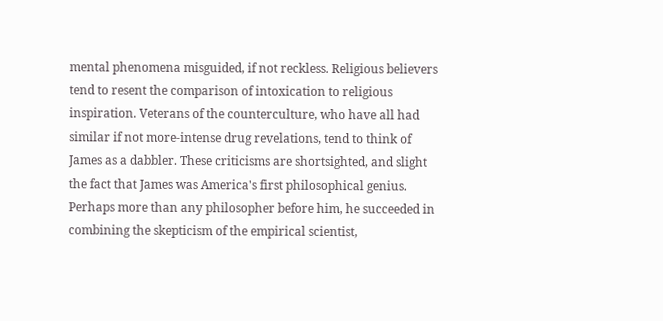mental phenomena misguided, if not reckless. Religious believers tend to resent the comparison of intoxication to religious inspiration. Veterans of the counterculture, who have all had similar if not more-intense drug revelations, tend to think of James as a dabbler. These criticisms are shortsighted, and slight the fact that James was America's first philosophical genius. Perhaps more than any philosopher before him, he succeeded in combining the skepticism of the empirical scientist,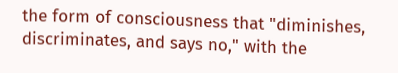the form of consciousness that "diminishes, discriminates, and says no," with the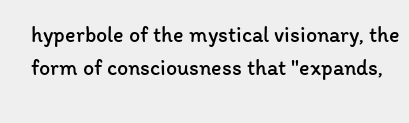hyperbole of the mystical visionary, the form of consciousness that "expands,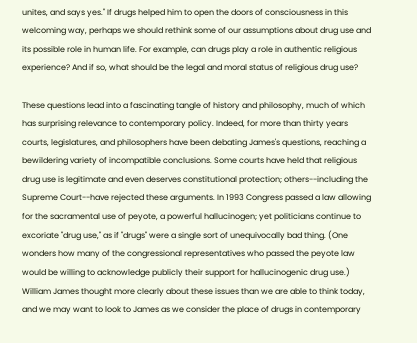unites, and says yes." If drugs helped him to open the doors of consciousness in this welcoming way, perhaps we should rethink some of our assumptions about drug use and its possible role in human life. For example, can drugs play a role in authentic religious experience? And if so, what should be the legal and moral status of religious drug use?

These questions lead into a fascinating tangle of history and philosophy, much of which has surprising relevance to contemporary policy. Indeed, for more than thirty years courts, legislatures, and philosophers have been debating James's questions, reaching a bewildering variety of incompatible conclusions. Some courts have held that religious drug use is legitimate and even deserves constitutional protection; others--including the Supreme Court--have rejected these arguments. In 1993 Congress passed a law allowing for the sacramental use of peyote, a powerful hallucinogen; yet politicians continue to excoriate "drug use," as if "drugs" were a single sort of unequivocally bad thing. (One wonders how many of the congressional representatives who passed the peyote law would be willing to acknowledge publicly their support for hallucinogenic drug use.) William James thought more clearly about these issues than we are able to think today, and we may want to look to James as we consider the place of drugs in contemporary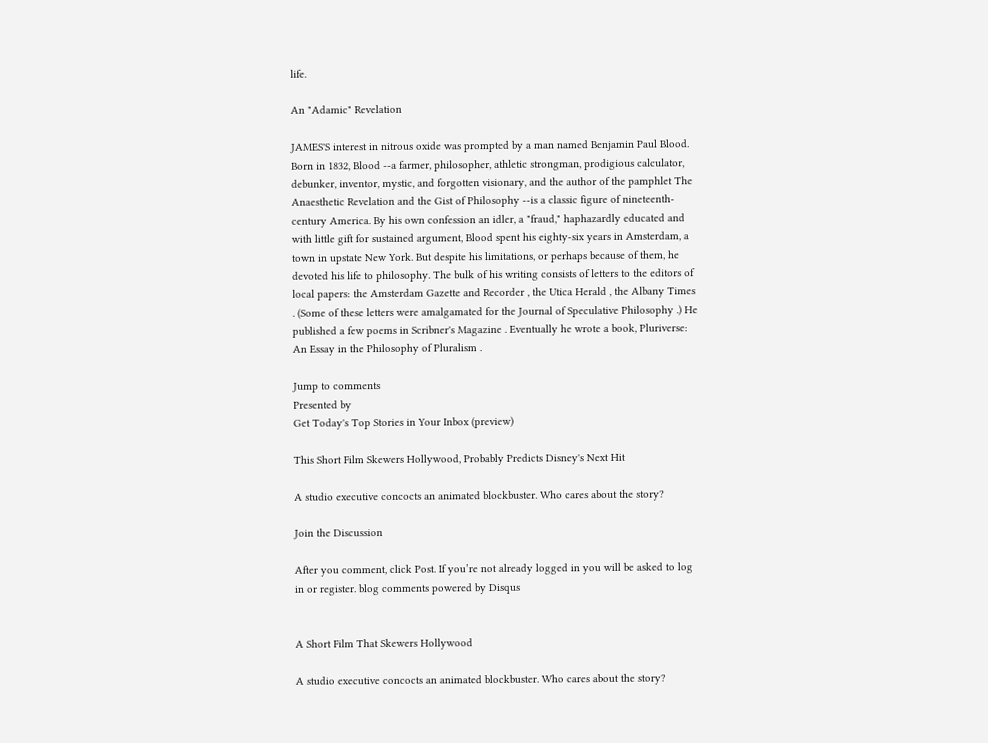life.

An "Adamic" Revelation

JAMES'S interest in nitrous oxide was prompted by a man named Benjamin Paul Blood. Born in 1832, Blood --a farmer, philosopher, athletic strongman, prodigious calculator, debunker, inventor, mystic, and forgotten visionary, and the author of the pamphlet The Anaesthetic Revelation and the Gist of Philosophy --is a classic figure of nineteenth-century America. By his own confession an idler, a "fraud," haphazardly educated and with little gift for sustained argument, Blood spent his eighty-six years in Amsterdam, a town in upstate New York. But despite his limitations, or perhaps because of them, he devoted his life to philosophy. The bulk of his writing consists of letters to the editors of local papers: the Amsterdam Gazette and Recorder , the Utica Herald , the Albany Times . (Some of these letters were amalgamated for the Journal of Speculative Philosophy .) He published a few poems in Scribner's Magazine . Eventually he wrote a book, Pluriverse: An Essay in the Philosophy of Pluralism .

Jump to comments
Presented by
Get Today's Top Stories in Your Inbox (preview)

This Short Film Skewers Hollywood, Probably Predicts Disney's Next Hit

A studio executive concocts an animated blockbuster. Who cares about the story?

Join the Discussion

After you comment, click Post. If you’re not already logged in you will be asked to log in or register. blog comments powered by Disqus


A Short Film That Skewers Hollywood

A studio executive concocts an animated blockbuster. Who cares about the story?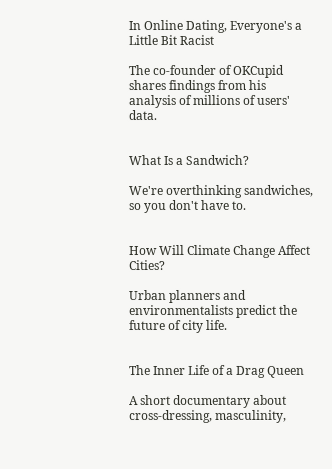In Online Dating, Everyone's a Little Bit Racist

The co-founder of OKCupid shares findings from his analysis of millions of users' data.


What Is a Sandwich?

We're overthinking sandwiches, so you don't have to.


How Will Climate Change Affect Cities?

Urban planners and environmentalists predict the future of city life.


The Inner Life of a Drag Queen

A short documentary about cross-dressing, masculinity,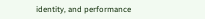identity, and performance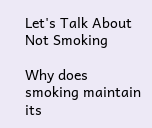Let's Talk About Not Smoking

Why does smoking maintain its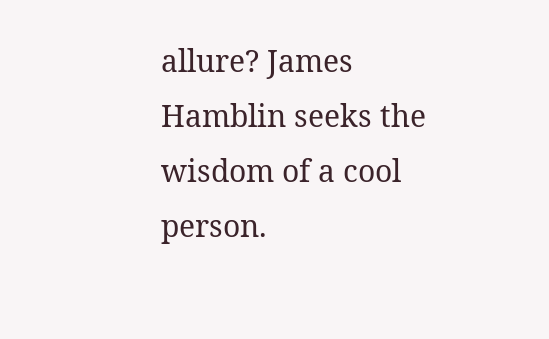allure? James Hamblin seeks the wisdom of a cool person.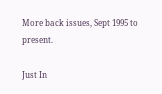More back issues, Sept 1995 to present.

Just In